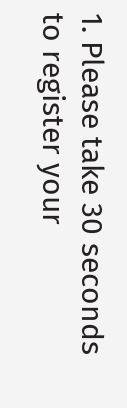1. Please take 30 seconds to register your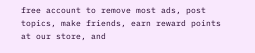free account to remove most ads, post topics, make friends, earn reward points at our store, and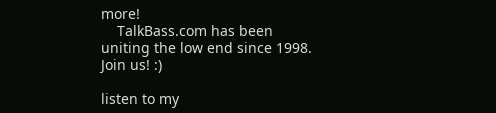more!
    TalkBass.com has been uniting the low end since 1998.  Join us! :)

listen to my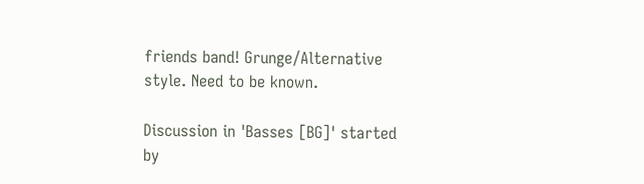friends band! Grunge/Alternative style. Need to be known.

Discussion in 'Basses [BG]' started by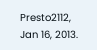Presto2112, Jan 16, 2013.